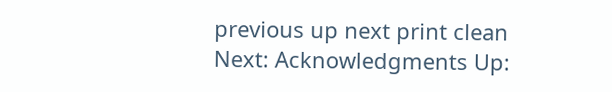previous up next print clean
Next: Acknowledgments Up: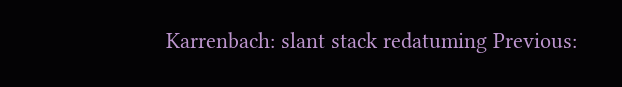Karrenbach: slant stack redatuming Previous: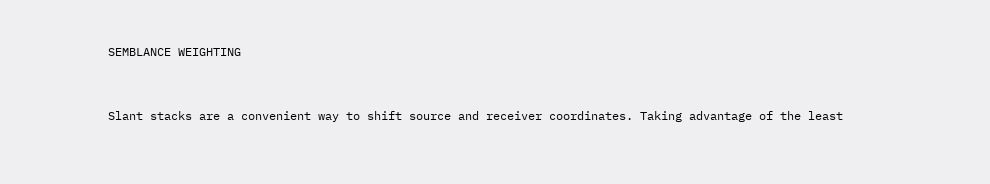SEMBLANCE WEIGHTING


Slant stacks are a convenient way to shift source and receiver coordinates. Taking advantage of the least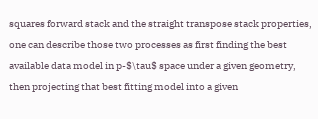squares forward stack and the straight transpose stack properties, one can describe those two processes as first finding the best available data model in p-$\tau$ space under a given geometry, then projecting that best fitting model into a given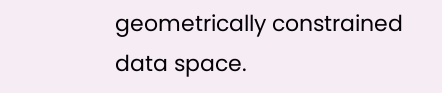geometrically constrained data space.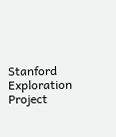Stanford Exploration Project